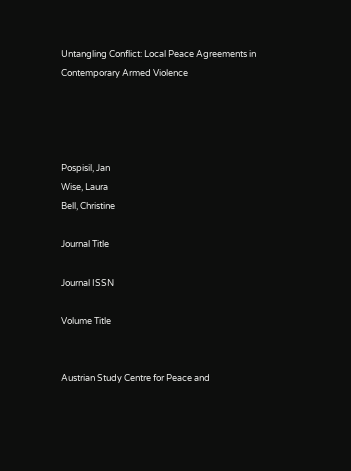Untangling Conflict: Local Peace Agreements in Contemporary Armed Violence




Pospisil, Jan
Wise, Laura
Bell, Christine

Journal Title

Journal ISSN

Volume Title


Austrian Study Centre for Peace and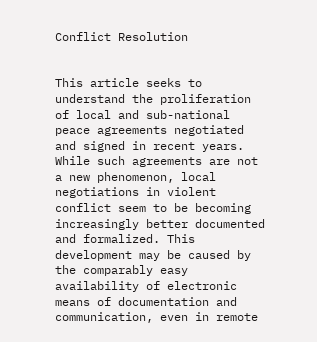Conflict Resolution


This article seeks to understand the proliferation of local and sub-national peace agreements negotiated and signed in recent years. While such agreements are not a new phenomenon, local negotiations in violent conflict seem to be becoming increasingly better documented and formalized. This development may be caused by the comparably easy availability of electronic means of documentation and communication, even in remote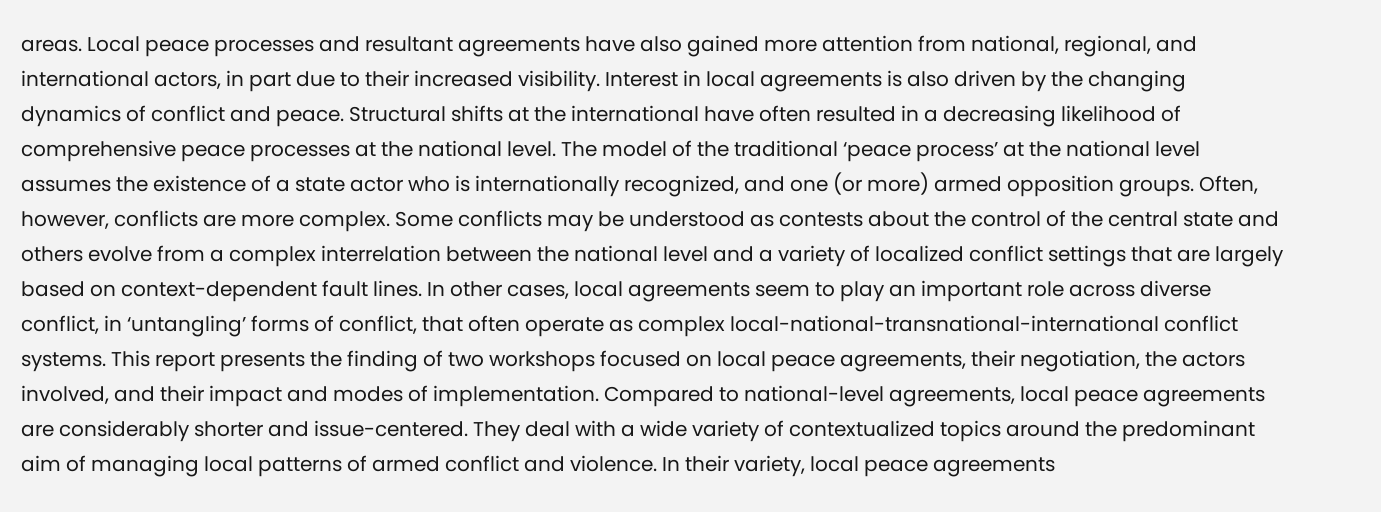areas. Local peace processes and resultant agreements have also gained more attention from national, regional, and international actors, in part due to their increased visibility. Interest in local agreements is also driven by the changing dynamics of conflict and peace. Structural shifts at the international have often resulted in a decreasing likelihood of comprehensive peace processes at the national level. The model of the traditional ‘peace process’ at the national level assumes the existence of a state actor who is internationally recognized, and one (or more) armed opposition groups. Often, however, conflicts are more complex. Some conflicts may be understood as contests about the control of the central state and others evolve from a complex interrelation between the national level and a variety of localized conflict settings that are largely based on context-dependent fault lines. In other cases, local agreements seem to play an important role across diverse conflict, in ‘untangling’ forms of conflict, that often operate as complex local-national-transnational-international conflict systems. This report presents the finding of two workshops focused on local peace agreements, their negotiation, the actors involved, and their impact and modes of implementation. Compared to national-level agreements, local peace agreements are considerably shorter and issue-centered. They deal with a wide variety of contextualized topics around the predominant aim of managing local patterns of armed conflict and violence. In their variety, local peace agreements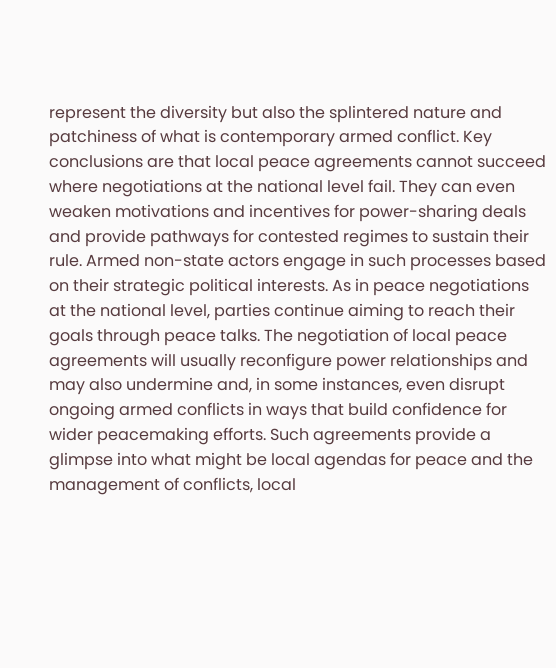represent the diversity but also the splintered nature and patchiness of what is contemporary armed conflict. Key conclusions are that local peace agreements cannot succeed where negotiations at the national level fail. They can even weaken motivations and incentives for power-sharing deals and provide pathways for contested regimes to sustain their rule. Armed non-state actors engage in such processes based on their strategic political interests. As in peace negotiations at the national level, parties continue aiming to reach their goals through peace talks. The negotiation of local peace agreements will usually reconfigure power relationships and may also undermine and, in some instances, even disrupt ongoing armed conflicts in ways that build confidence for wider peacemaking efforts. Such agreements provide a glimpse into what might be local agendas for peace and the management of conflicts, local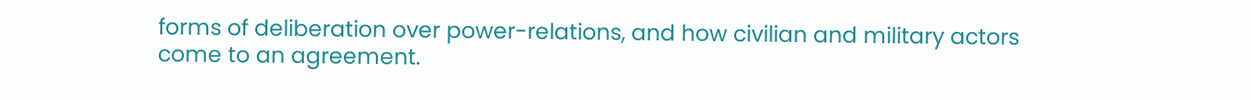forms of deliberation over power-relations, and how civilian and military actors come to an agreement.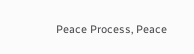Peace Process, Peace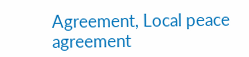Agreement, Local peace agreement